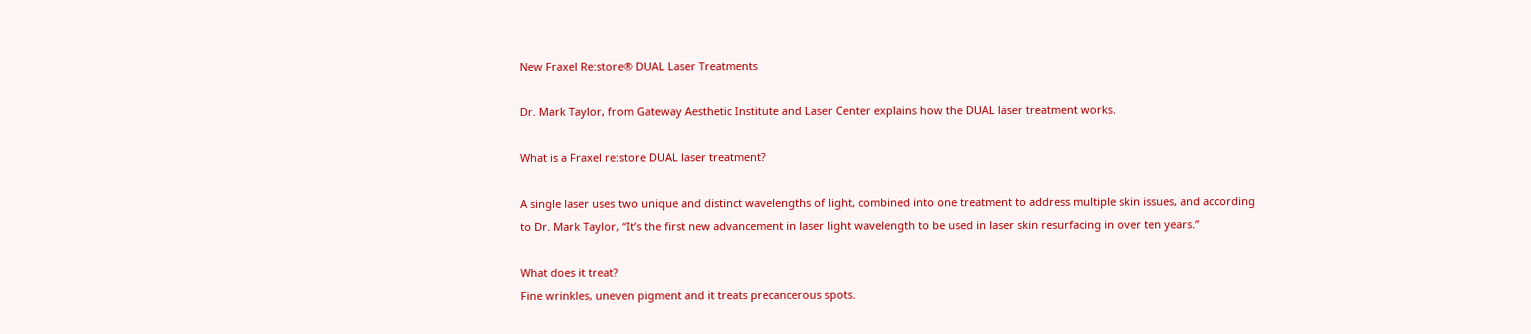New Fraxel Re:store® DUAL Laser Treatments

Dr. Mark Taylor, from Gateway Aesthetic Institute and Laser Center explains how the DUAL laser treatment works.

What is a Fraxel re:store DUAL laser treatment?

A single laser uses two unique and distinct wavelengths of light, combined into one treatment to address multiple skin issues, and according to Dr. Mark Taylor, “It’s the first new advancement in laser light wavelength to be used in laser skin resurfacing in over ten years.”

What does it treat?
Fine wrinkles, uneven pigment and it treats precancerous spots.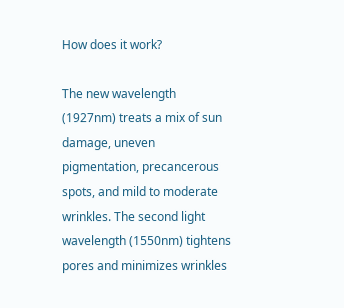How does it work?

The new wavelength (1927nm) treats a mix of sun damage, uneven pigmentation, precancerous spots, and mild to moderate wrinkles. The second light wavelength (1550nm) tightens pores and minimizes wrinkles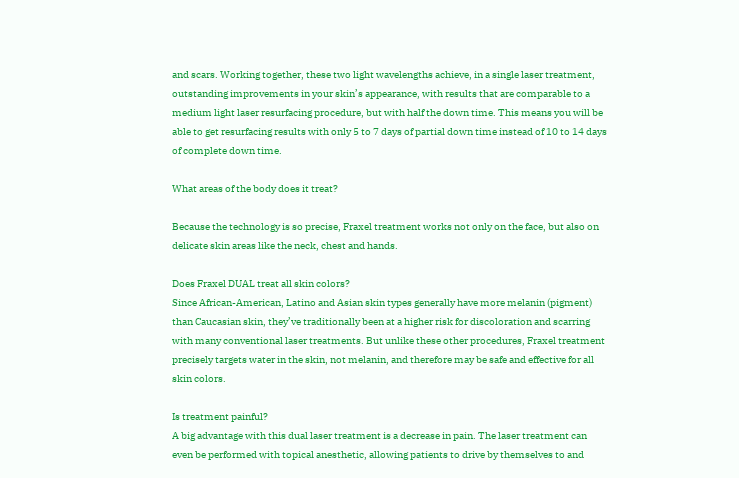and scars. Working together, these two light wavelengths achieve, in a single laser treatment, outstanding improvements in your skin’s appearance, with results that are comparable to a medium light laser resurfacing procedure, but with half the down time. This means you will be able to get resurfacing results with only 5 to 7 days of partial down time instead of 10 to 14 days of complete down time.

What areas of the body does it treat?

Because the technology is so precise, Fraxel treatment works not only on the face, but also on delicate skin areas like the neck, chest and hands.

Does Fraxel DUAL treat all skin colors?
Since African-American, Latino and Asian skin types generally have more melanin (pigment) than Caucasian skin, they’ve traditionally been at a higher risk for discoloration and scarring with many conventional laser treatments. But unlike these other procedures, Fraxel treatment precisely targets water in the skin, not melanin, and therefore may be safe and effective for all skin colors.

Is treatment painful?
A big advantage with this dual laser treatment is a decrease in pain. The laser treatment can even be performed with topical anesthetic, allowing patients to drive by themselves to and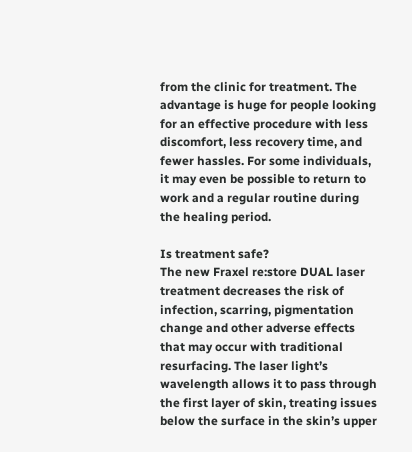from the clinic for treatment. The advantage is huge for people looking for an effective procedure with less discomfort, less recovery time, and fewer hassles. For some individuals, it may even be possible to return to work and a regular routine during the healing period.

Is treatment safe?
The new Fraxel re:store DUAL laser treatment decreases the risk of infection, scarring, pigmentation change and other adverse effects that may occur with traditional resurfacing. The laser light’s wavelength allows it to pass through the first layer of skin, treating issues below the surface in the skin’s upper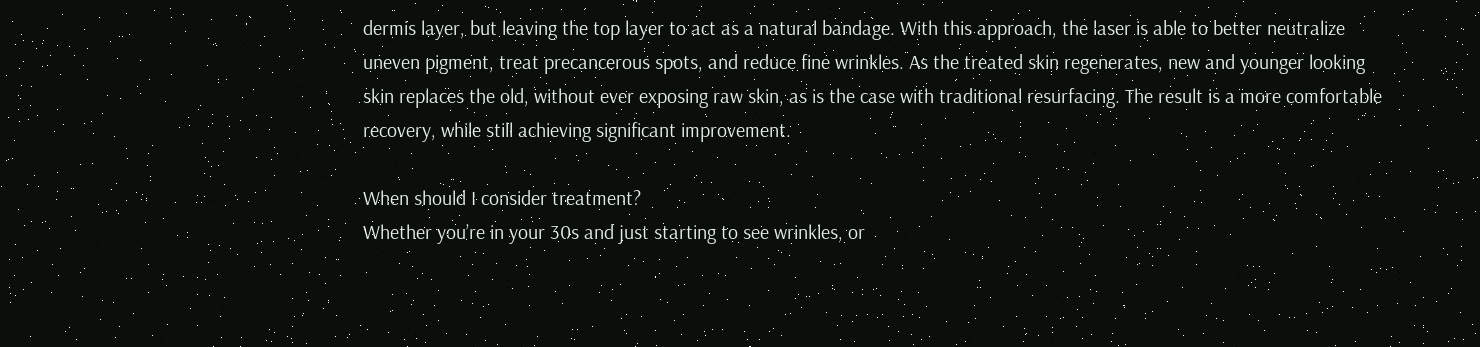dermis layer, but leaving the top layer to act as a natural bandage. With this approach, the laser is able to better neutralize uneven pigment, treat precancerous spots, and reduce fine wrinkles. As the treated skin regenerates, new and younger looking skin replaces the old, without ever exposing raw skin, as is the case with traditional resurfacing. The result is a more comfortable recovery, while still achieving significant improvement.

When should I consider treatment?
Whether you’re in your 30s and just starting to see wrinkles, or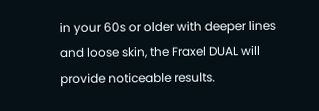in your 60s or older with deeper lines and loose skin, the Fraxel DUAL will provide noticeable results.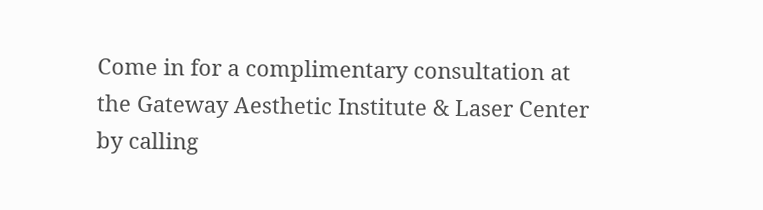Come in for a complimentary consultation at the Gateway Aesthetic Institute & Laser Center by calling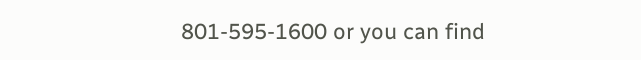801-595-1600 or you can find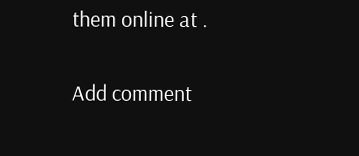them online at .

Add comment